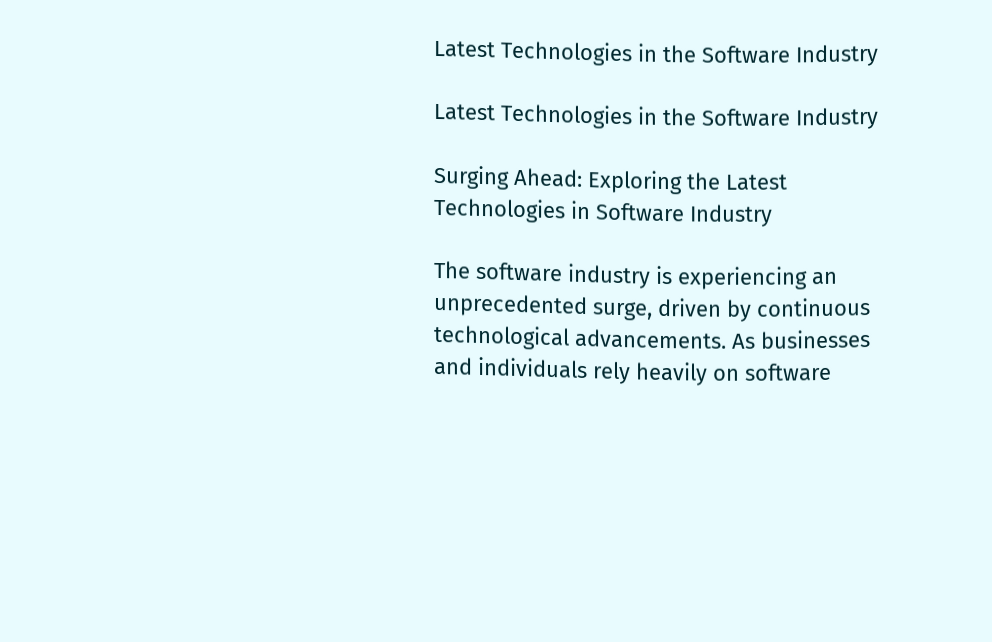Latest Technologies in the Software Industry

Latest Technologies in the Software Industry

Surging Ahead: Exploring the Latest Technologies in Software Industry

The software industry is experiencing an unprecedented surge, driven by continuous technological advancements. As businesses and individuals rely heavily on software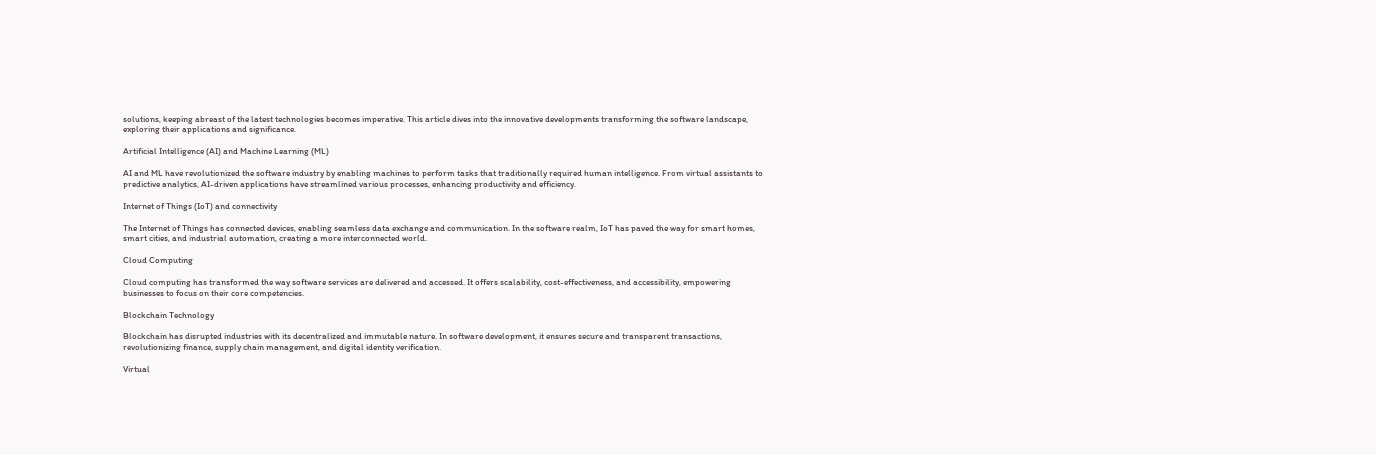solutions, keeping abreast of the latest technologies becomes imperative. This article dives into the innovative developments transforming the software landscape, exploring their applications and significance.

Artificial Intelligence (AI) and Machine Learning (ML)

AI and ML have revolutionized the software industry by enabling machines to perform tasks that traditionally required human intelligence. From virtual assistants to predictive analytics, AI-driven applications have streamlined various processes, enhancing productivity and efficiency.

Internet of Things (IoT) and connectivity

The Internet of Things has connected devices, enabling seamless data exchange and communication. In the software realm, IoT has paved the way for smart homes, smart cities, and industrial automation, creating a more interconnected world.

Cloud Computing

Cloud computing has transformed the way software services are delivered and accessed. It offers scalability, cost-effectiveness, and accessibility, empowering businesses to focus on their core competencies.

Blockchain Technology

Blockchain has disrupted industries with its decentralized and immutable nature. In software development, it ensures secure and transparent transactions, revolutionizing finance, supply chain management, and digital identity verification.

Virtual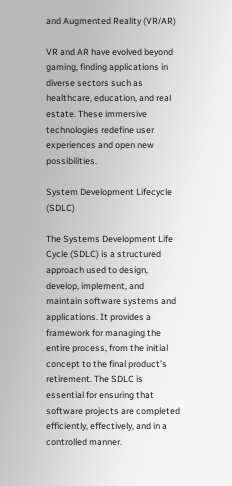and Augmented Reality (VR/AR)

VR and AR have evolved beyond gaming, finding applications in diverse sectors such as healthcare, education, and real estate. These immersive technologies redefine user experiences and open new possibilities.

System Development Lifecycle (SDLC)

The Systems Development Life Cycle (SDLC) is a structured approach used to design, develop, implement, and maintain software systems and applications. It provides a framework for managing the entire process, from the initial concept to the final product’s retirement. The SDLC is essential for ensuring that software projects are completed efficiently, effectively, and in a controlled manner.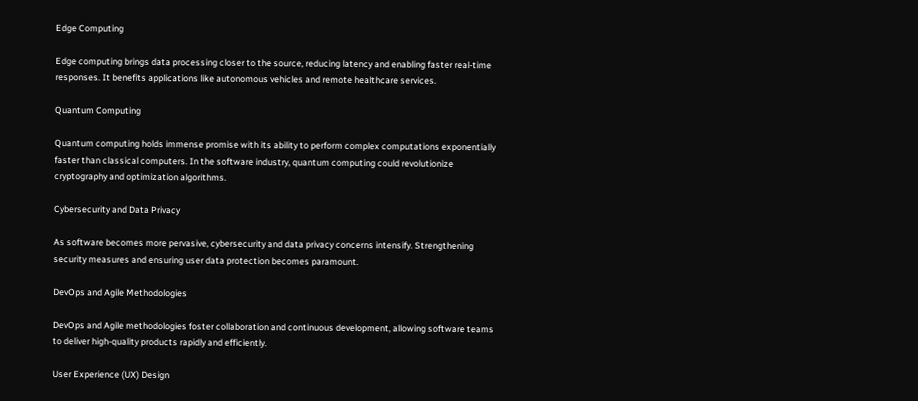Edge Computing

Edge computing brings data processing closer to the source, reducing latency and enabling faster real-time responses. It benefits applications like autonomous vehicles and remote healthcare services.

Quantum Computing

Quantum computing holds immense promise with its ability to perform complex computations exponentially faster than classical computers. In the software industry, quantum computing could revolutionize cryptography and optimization algorithms.

Cybersecurity and Data Privacy

As software becomes more pervasive, cybersecurity and data privacy concerns intensify. Strengthening security measures and ensuring user data protection becomes paramount.

DevOps and Agile Methodologies

DevOps and Agile methodologies foster collaboration and continuous development, allowing software teams to deliver high-quality products rapidly and efficiently.

User Experience (UX) Design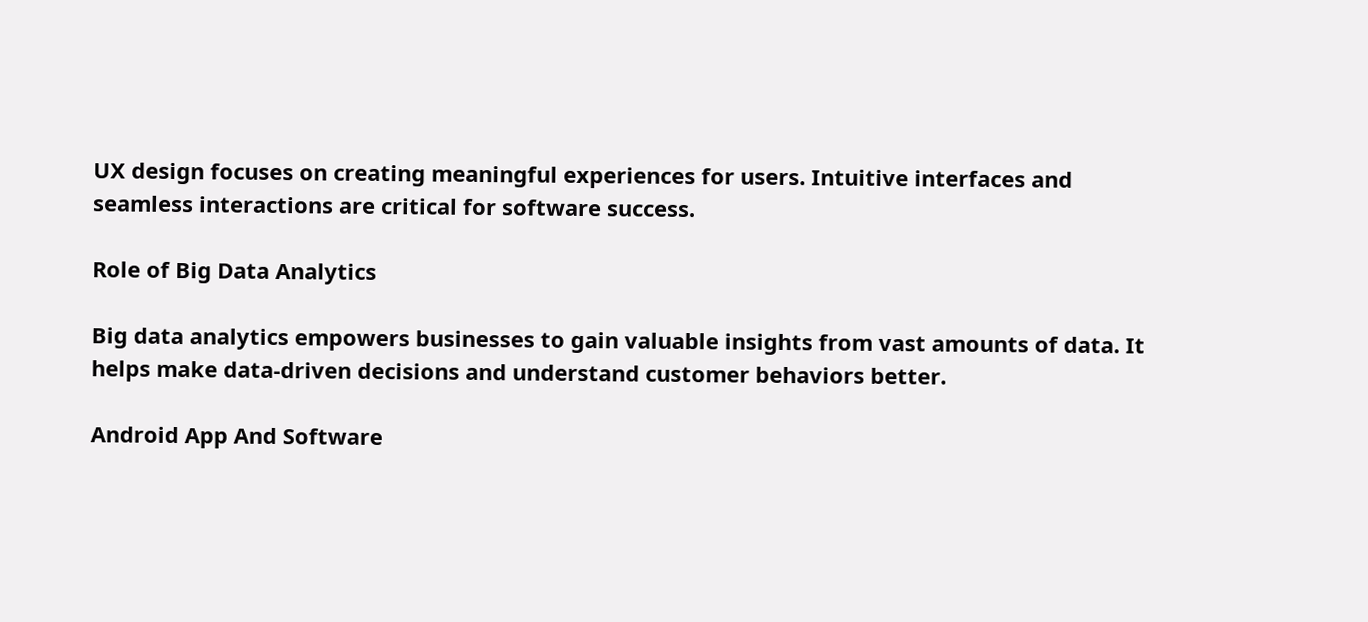UX design focuses on creating meaningful experiences for users. Intuitive interfaces and seamless interactions are critical for software success.

Role of Big Data Analytics

Big data analytics empowers businesses to gain valuable insights from vast amounts of data. It helps make data-driven decisions and understand customer behaviors better.

Android App And Software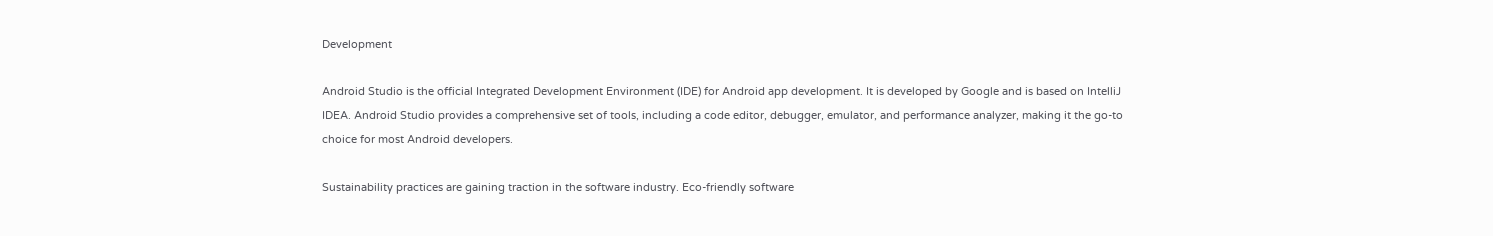Development

Android Studio is the official Integrated Development Environment (IDE) for Android app development. It is developed by Google and is based on IntelliJ IDEA. Android Studio provides a comprehensive set of tools, including a code editor, debugger, emulator, and performance analyzer, making it the go-to choice for most Android developers.

Sustainability practices are gaining traction in the software industry. Eco-friendly software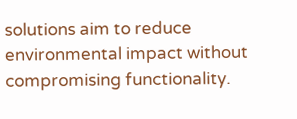solutions aim to reduce environmental impact without compromising functionality.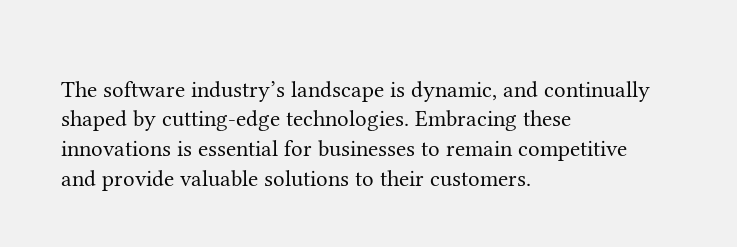The software industry’s landscape is dynamic, and continually shaped by cutting-edge technologies. Embracing these innovations is essential for businesses to remain competitive and provide valuable solutions to their customers.